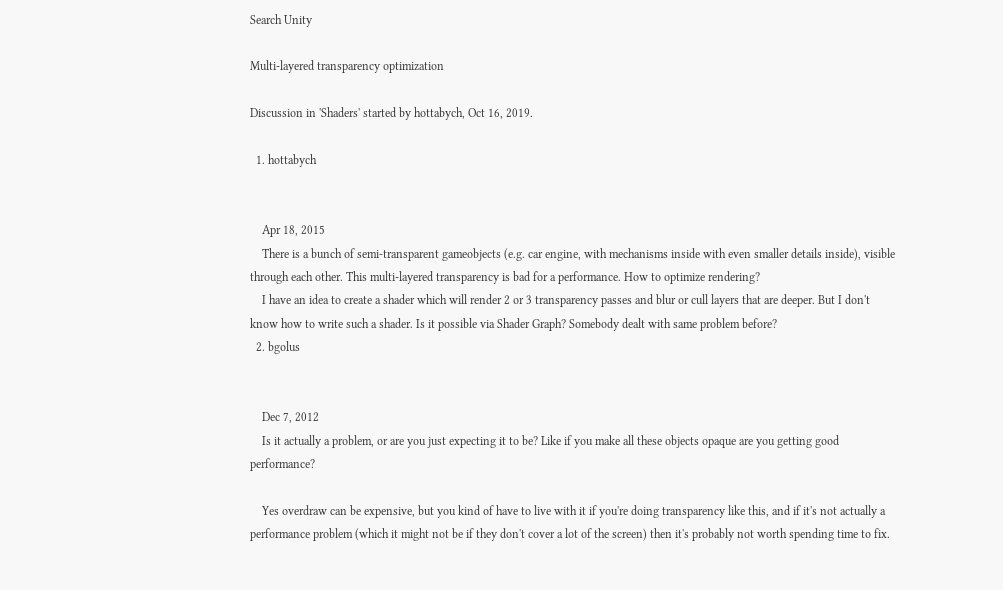Search Unity

Multi-layered transparency optimization

Discussion in 'Shaders' started by hottabych, Oct 16, 2019.

  1. hottabych


    Apr 18, 2015
    There is a bunch of semi-transparent gameobjects (e.g. car engine, with mechanisms inside with even smaller details inside), visible through each other. This multi-layered transparency is bad for a performance. How to optimize rendering?
    I have an idea to create a shader which will render 2 or 3 transparency passes and blur or cull layers that are deeper. But I don't know how to write such a shader. Is it possible via Shader Graph? Somebody dealt with same problem before?
  2. bgolus


    Dec 7, 2012
    Is it actually a problem, or are you just expecting it to be? Like if you make all these objects opaque are you getting good performance?

    Yes overdraw can be expensive, but you kind of have to live with it if you're doing transparency like this, and if it's not actually a performance problem (which it might not be if they don't cover a lot of the screen) then it's probably not worth spending time to fix.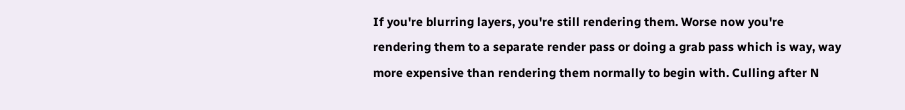If you're blurring layers, you're still rendering them. Worse now you're rendering them to a separate render pass or doing a grab pass which is way, way more expensive than rendering them normally to begin with. Culling after N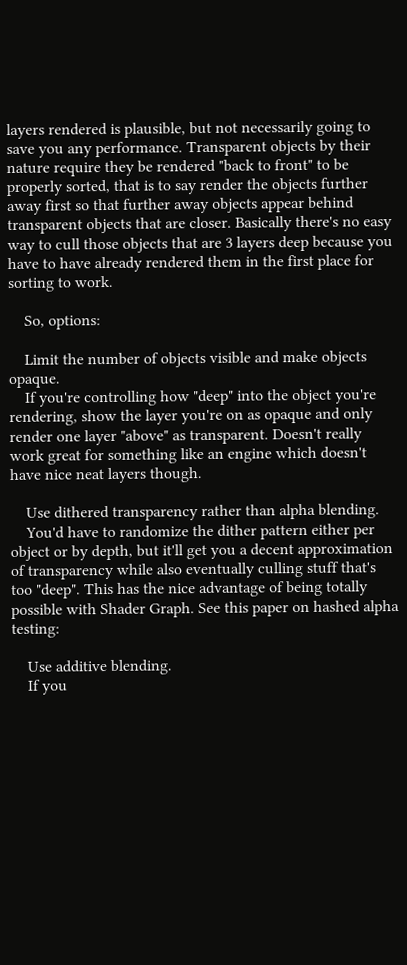layers rendered is plausible, but not necessarily going to save you any performance. Transparent objects by their nature require they be rendered "back to front" to be properly sorted, that is to say render the objects further away first so that further away objects appear behind transparent objects that are closer. Basically there's no easy way to cull those objects that are 3 layers deep because you have to have already rendered them in the first place for sorting to work.

    So, options:

    Limit the number of objects visible and make objects opaque.
    If you're controlling how "deep" into the object you're rendering, show the layer you're on as opaque and only render one layer "above" as transparent. Doesn't really work great for something like an engine which doesn't have nice neat layers though.

    Use dithered transparency rather than alpha blending.
    You'd have to randomize the dither pattern either per object or by depth, but it'll get you a decent approximation of transparency while also eventually culling stuff that's too "deep". This has the nice advantage of being totally possible with Shader Graph. See this paper on hashed alpha testing:

    Use additive blending.
    If you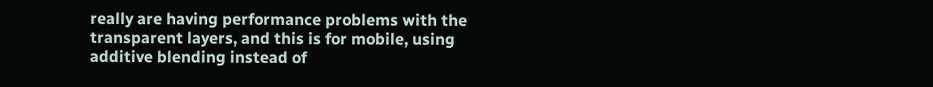really are having performance problems with the transparent layers, and this is for mobile, using additive blending instead of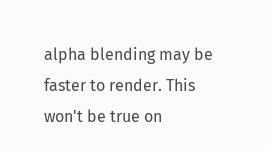alpha blending may be faster to render. This won't be true on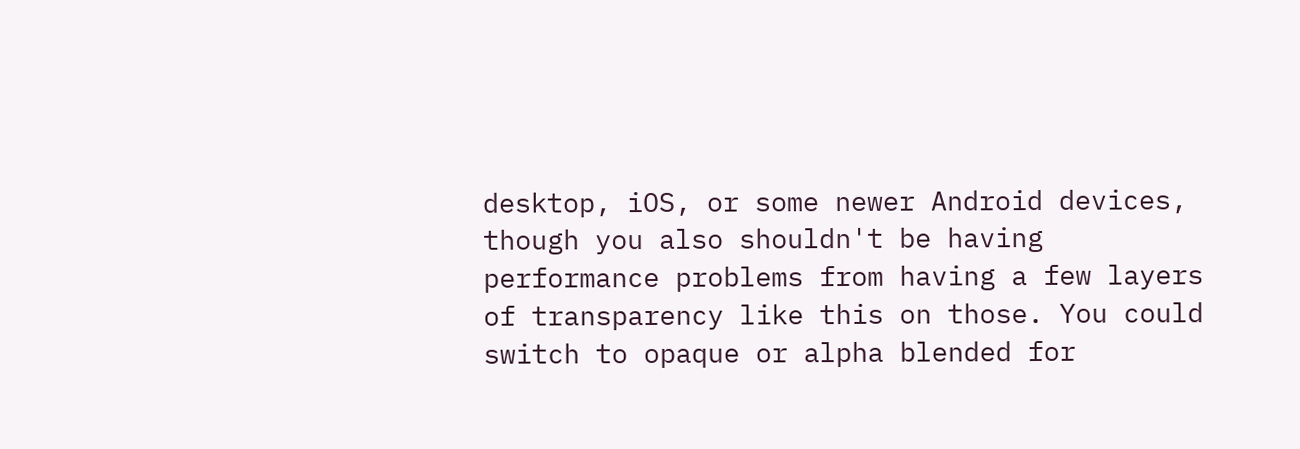desktop, iOS, or some newer Android devices, though you also shouldn't be having performance problems from having a few layers of transparency like this on those. You could switch to opaque or alpha blended for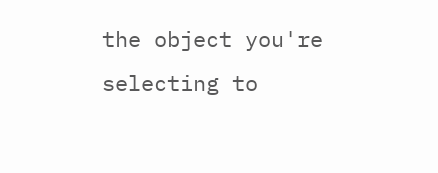the object you're selecting to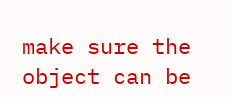make sure the object can be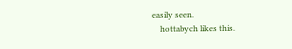easily seen.
    hottabych likes this.